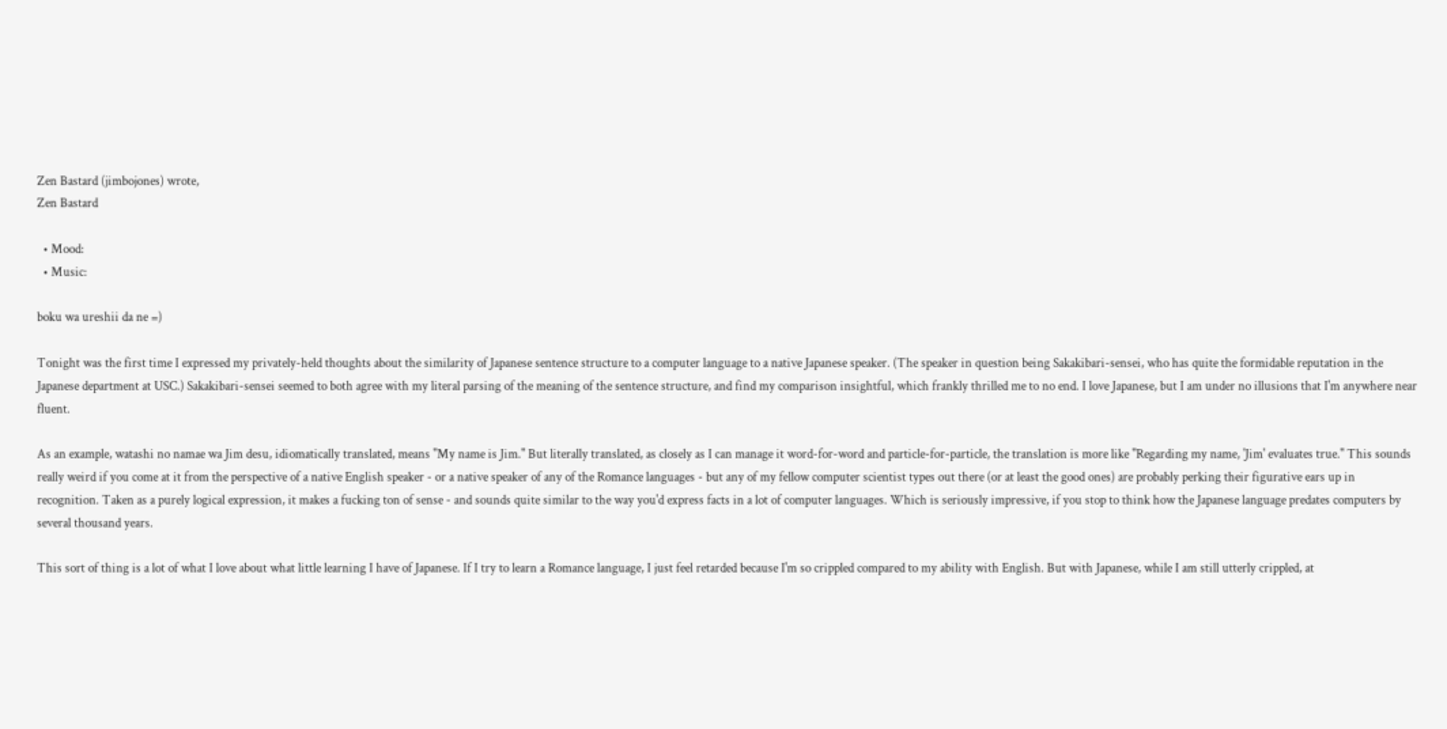Zen Bastard (jimbojones) wrote,
Zen Bastard

  • Mood:
  • Music:

boku wa ureshii da ne =)

Tonight was the first time I expressed my privately-held thoughts about the similarity of Japanese sentence structure to a computer language to a native Japanese speaker. (The speaker in question being Sakakibari-sensei, who has quite the formidable reputation in the Japanese department at USC.) Sakakibari-sensei seemed to both agree with my literal parsing of the meaning of the sentence structure, and find my comparison insightful, which frankly thrilled me to no end. I love Japanese, but I am under no illusions that I'm anywhere near fluent.

As an example, watashi no namae wa Jim desu, idiomatically translated, means "My name is Jim." But literally translated, as closely as I can manage it word-for-word and particle-for-particle, the translation is more like "Regarding my name, 'Jim' evaluates true." This sounds really weird if you come at it from the perspective of a native English speaker - or a native speaker of any of the Romance languages - but any of my fellow computer scientist types out there (or at least the good ones) are probably perking their figurative ears up in recognition. Taken as a purely logical expression, it makes a fucking ton of sense - and sounds quite similar to the way you'd express facts in a lot of computer languages. Which is seriously impressive, if you stop to think how the Japanese language predates computers by several thousand years.

This sort of thing is a lot of what I love about what little learning I have of Japanese. If I try to learn a Romance language, I just feel retarded because I'm so crippled compared to my ability with English. But with Japanese, while I am still utterly crippled, at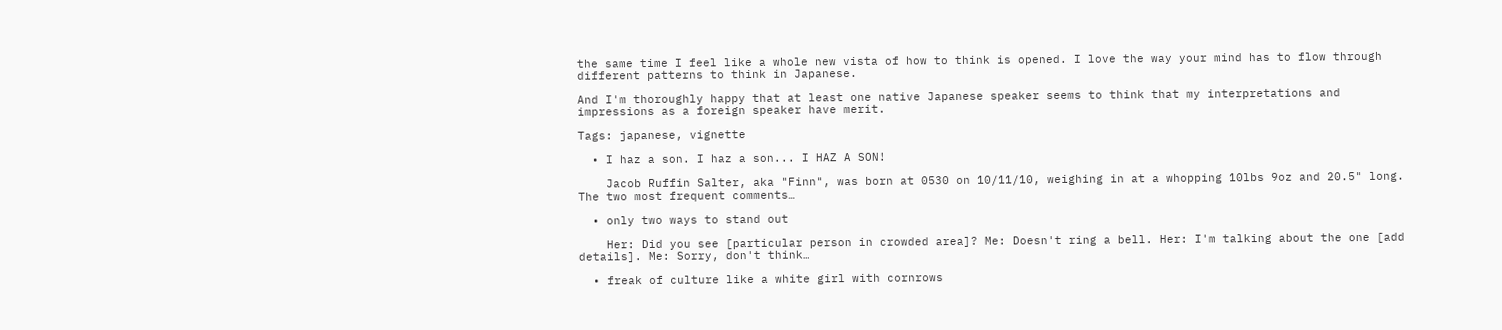the same time I feel like a whole new vista of how to think is opened. I love the way your mind has to flow through different patterns to think in Japanese.

And I'm thoroughly happy that at least one native Japanese speaker seems to think that my interpretations and impressions as a foreign speaker have merit.

Tags: japanese, vignette

  • I haz a son. I haz a son... I HAZ A SON!

    Jacob Ruffin Salter, aka "Finn", was born at 0530 on 10/11/10, weighing in at a whopping 10lbs 9oz and 20.5" long. The two most frequent comments…

  • only two ways to stand out

    Her: Did you see [particular person in crowded area]? Me: Doesn't ring a bell. Her: I'm talking about the one [add details]. Me: Sorry, don't think…

  • freak of culture like a white girl with cornrows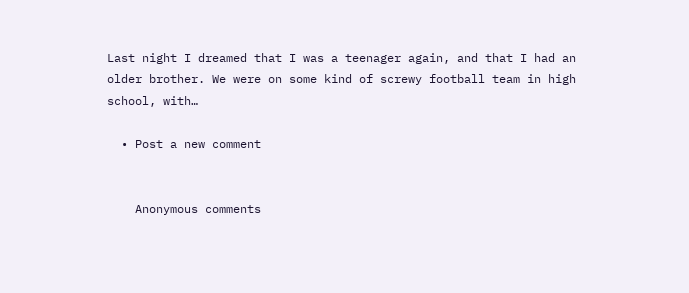Last night I dreamed that I was a teenager again, and that I had an older brother. We were on some kind of screwy football team in high school, with…

  • Post a new comment


    Anonymous comments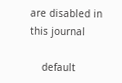are disabled in this journal

    default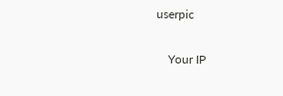userpic

    Your IP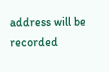address will be recorded